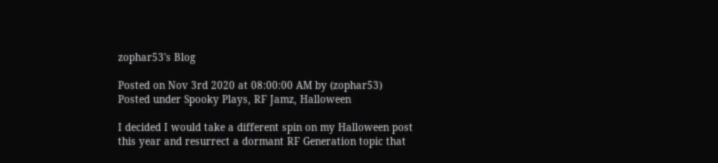zophar53's Blog

Posted on Nov 3rd 2020 at 08:00:00 AM by (zophar53)
Posted under Spooky Plays, RF Jamz, Halloween

I decided I would take a different spin on my Halloween post this year and resurrect a dormant RF Generation topic that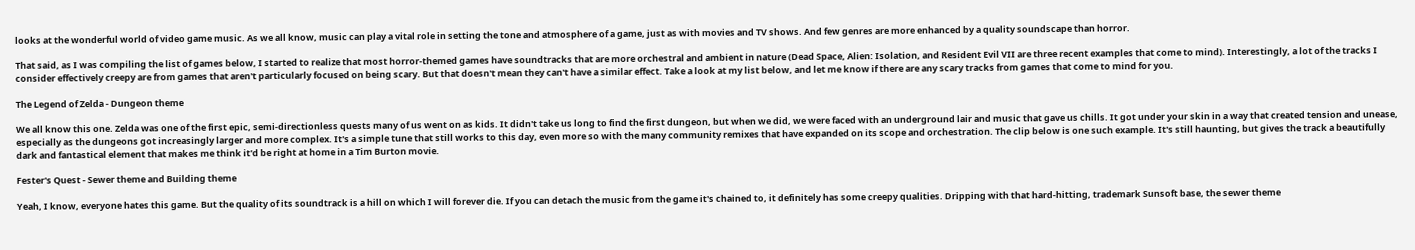looks at the wonderful world of video game music. As we all know, music can play a vital role in setting the tone and atmosphere of a game, just as with movies and TV shows. And few genres are more enhanced by a quality soundscape than horror.

That said, as I was compiling the list of games below, I started to realize that most horror-themed games have soundtracks that are more orchestral and ambient in nature (Dead Space, Alien: Isolation, and Resident Evil VII are three recent examples that come to mind). Interestingly, a lot of the tracks I consider effectively creepy are from games that aren't particularly focused on being scary. But that doesn't mean they can't have a similar effect. Take a look at my list below, and let me know if there are any scary tracks from games that come to mind for you.

The Legend of Zelda - Dungeon theme

We all know this one. Zelda was one of the first epic, semi-directionless quests many of us went on as kids. It didn't take us long to find the first dungeon, but when we did, we were faced with an underground lair and music that gave us chills. It got under your skin in a way that created tension and unease, especially as the dungeons got increasingly larger and more complex. It's a simple tune that still works to this day, even more so with the many community remixes that have expanded on its scope and orchestration. The clip below is one such example. It's still haunting, but gives the track a beautifully dark and fantastical element that makes me think it'd be right at home in a Tim Burton movie.

Fester's Quest - Sewer theme and Building theme

Yeah, I know, everyone hates this game. But the quality of its soundtrack is a hill on which I will forever die. If you can detach the music from the game it's chained to, it definitely has some creepy qualities. Dripping with that hard-hitting, trademark Sunsoft base, the sewer theme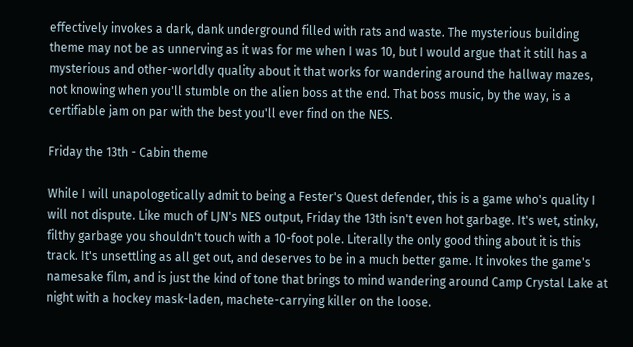effectively invokes a dark, dank underground filled with rats and waste. The mysterious building theme may not be as unnerving as it was for me when I was 10, but I would argue that it still has a mysterious and other-worldly quality about it that works for wandering around the hallway mazes, not knowing when you'll stumble on the alien boss at the end. That boss music, by the way, is a certifiable jam on par with the best you'll ever find on the NES.

Friday the 13th - Cabin theme

While I will unapologetically admit to being a Fester's Quest defender, this is a game who's quality I will not dispute. Like much of LJN's NES output, Friday the 13th isn't even hot garbage. It's wet, stinky, filthy garbage you shouldn't touch with a 10-foot pole. Literally the only good thing about it is this track. It's unsettling as all get out, and deserves to be in a much better game. It invokes the game's namesake film, and is just the kind of tone that brings to mind wandering around Camp Crystal Lake at night with a hockey mask-laden, machete-carrying killer on the loose.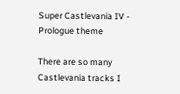Super Castlevania IV - Prologue theme

There are so many Castlevania tracks I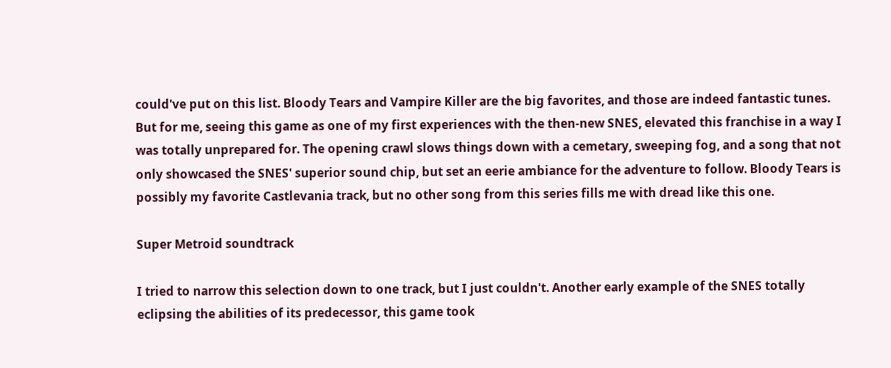could've put on this list. Bloody Tears and Vampire Killer are the big favorites, and those are indeed fantastic tunes. But for me, seeing this game as one of my first experiences with the then-new SNES, elevated this franchise in a way I was totally unprepared for. The opening crawl slows things down with a cemetary, sweeping fog, and a song that not only showcased the SNES' superior sound chip, but set an eerie ambiance for the adventure to follow. Bloody Tears is possibly my favorite Castlevania track, but no other song from this series fills me with dread like this one.

Super Metroid soundtrack

I tried to narrow this selection down to one track, but I just couldn't. Another early example of the SNES totally eclipsing the abilities of its predecessor, this game took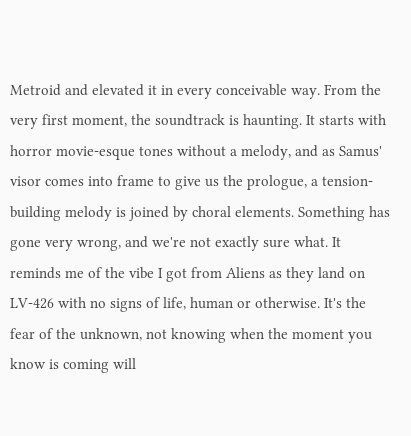Metroid and elevated it in every conceivable way. From the very first moment, the soundtrack is haunting. It starts with horror movie-esque tones without a melody, and as Samus' visor comes into frame to give us the prologue, a tension-building melody is joined by choral elements. Something has gone very wrong, and we're not exactly sure what. It reminds me of the vibe I got from Aliens as they land on LV-426 with no signs of life, human or otherwise. It's the fear of the unknown, not knowing when the moment you know is coming will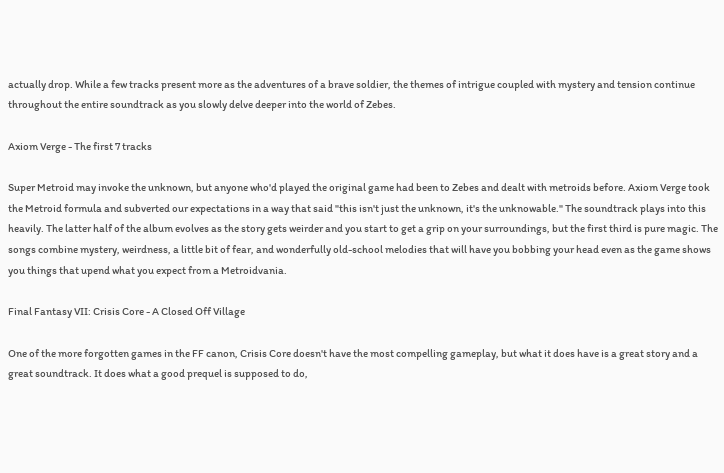actually drop. While a few tracks present more as the adventures of a brave soldier, the themes of intrigue coupled with mystery and tension continue throughout the entire soundtrack as you slowly delve deeper into the world of Zebes.

Axiom Verge - The first 7 tracks

Super Metroid may invoke the unknown, but anyone who'd played the original game had been to Zebes and dealt with metroids before. Axiom Verge took the Metroid formula and subverted our expectations in a way that said "this isn't just the unknown, it's the unknowable." The soundtrack plays into this heavily. The latter half of the album evolves as the story gets weirder and you start to get a grip on your surroundings, but the first third is pure magic. The songs combine mystery, weirdness, a little bit of fear, and wonderfully old-school melodies that will have you bobbing your head even as the game shows you things that upend what you expect from a Metroidvania.

Final Fantasy VII: Crisis Core - A Closed Off Village

One of the more forgotten games in the FF canon, Crisis Core doesn't have the most compelling gameplay, but what it does have is a great story and a great soundtrack. It does what a good prequel is supposed to do,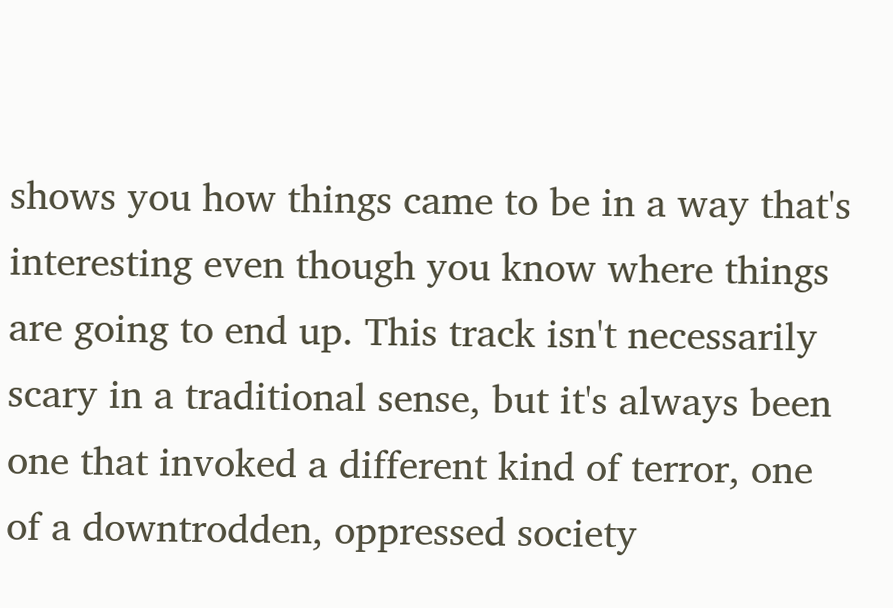shows you how things came to be in a way that's interesting even though you know where things are going to end up. This track isn't necessarily scary in a traditional sense, but it's always been one that invoked a different kind of terror, one of a downtrodden, oppressed society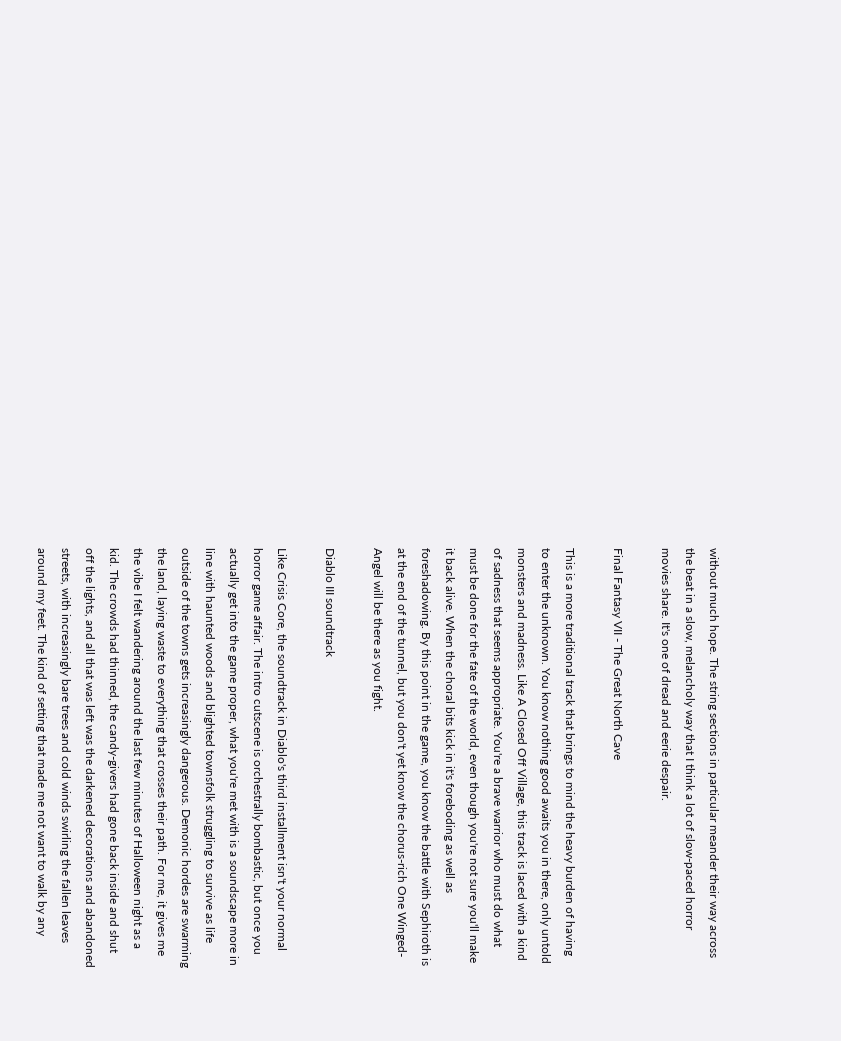without much hope. The string sections in particular meander their way across the beat in a slow, melancholy way that I think a lot of slow-paced horror movies share. It's one of dread and eerie despair.

Final Fantasy VII - The Great North Cave

This is a more traditional track that brings to mind the heavy burden of having to enter the unknown. You know nothing good awaits you in there, only untold monsters and madness. Like A Closed Off Village, this track is laced with a kind of sadness that seems appropriate. You're a brave warrior who must do what must be done for the fate of the world, even though you're not sure you'll make it back alive. When the choral bits kick in it's foreboding as well as foreshadowing. By this point in the game, you know the battle with Sephiroth is at the end of the tunnel, but you don't yet know the chorus-rich One Winged-Angel will be there as you fight.

Diablo III soundtrack

Like Crisis Core, the soundtrack in Diablo's third installment isn't your normal horror game affair. The intro cutscene is orchestrally bombastic, but once you actually get into the game proper, what you're met with is a soundscape more in line with haunted woods and blighted townsfolk struggling to survive as life outside of the towns gets increasingly dangerous. Demonic hordes are swarming the land, laying waste to everything that crosses their path. For me, it gives me the vibe I felt wandering around the last few minutes of Halloween night as a kid. The crowds had thinned, the candy-givers had gone back inside and shut off the lights, and all that was left was the darkened decorations and abandoned streets, with increasingly bare trees and cold winds swirling the fallen leaves around my feet. The kind of setting that made me not want to walk by any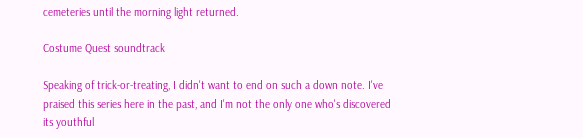cemeteries until the morning light returned.

Costume Quest soundtrack

Speaking of trick-or-treating, I didn't want to end on such a down note. I've praised this series here in the past, and I'm not the only one who's discovered its youthful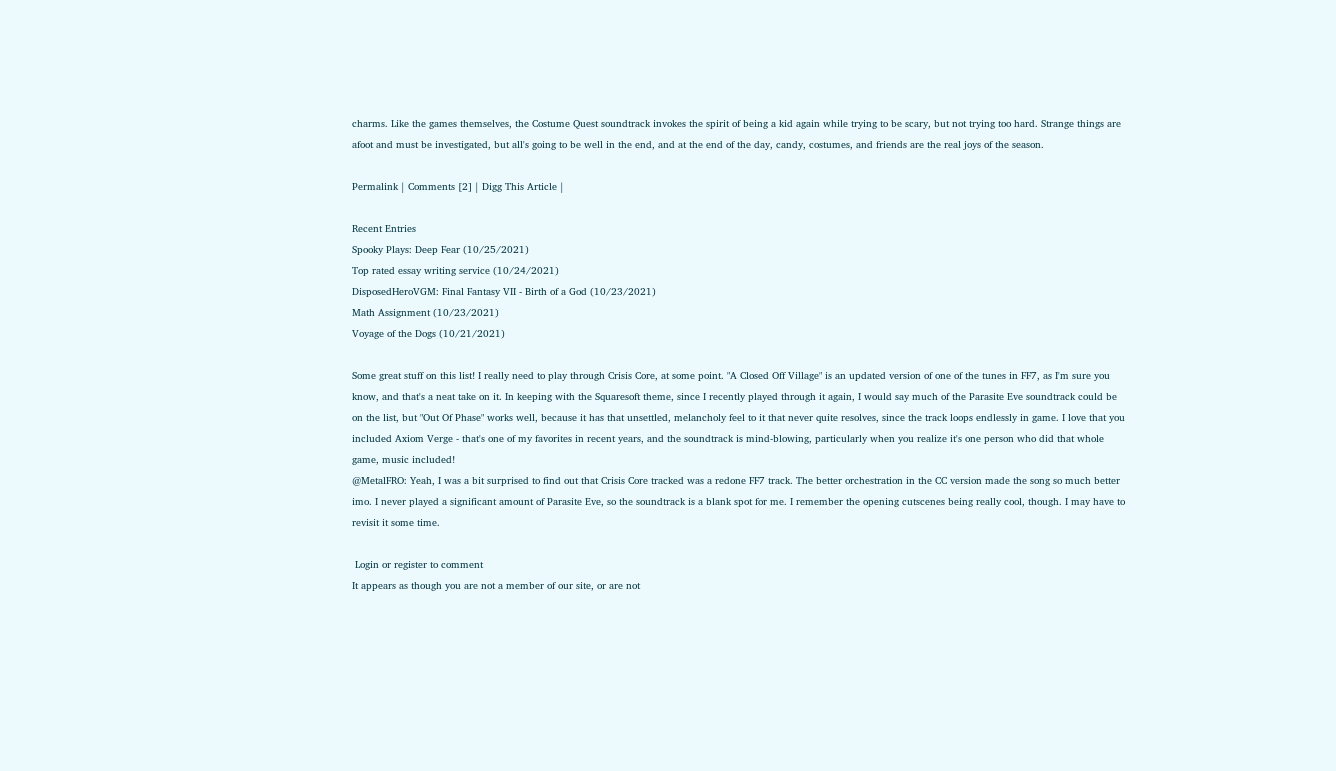charms. Like the games themselves, the Costume Quest soundtrack invokes the spirit of being a kid again while trying to be scary, but not trying too hard. Strange things are afoot and must be investigated, but all's going to be well in the end, and at the end of the day, candy, costumes, and friends are the real joys of the season.

Permalink | Comments [2] | Digg This Article |

Recent Entries
Spooky Plays: Deep Fear (10/25/2021)
Top rated essay writing service (10/24/2021)
DisposedHeroVGM: Final Fantasy VII - Birth of a God (10/23/2021)
Math Assignment (10/23/2021)
Voyage of the Dogs (10/21/2021)

Some great stuff on this list! I really need to play through Crisis Core, at some point. "A Closed Off Village" is an updated version of one of the tunes in FF7, as I'm sure you know, and that's a neat take on it. In keeping with the Squaresoft theme, since I recently played through it again, I would say much of the Parasite Eve soundtrack could be on the list, but "Out Of Phase" works well, because it has that unsettled, melancholy feel to it that never quite resolves, since the track loops endlessly in game. I love that you included Axiom Verge - that's one of my favorites in recent years, and the soundtrack is mind-blowing, particularly when you realize it's one person who did that whole game, music included!
@MetalFRO: Yeah, I was a bit surprised to find out that Crisis Core tracked was a redone FF7 track. The better orchestration in the CC version made the song so much better imo. I never played a significant amount of Parasite Eve, so the soundtrack is a blank spot for me. I remember the opening cutscenes being really cool, though. I may have to revisit it some time.

 Login or register to comment
It appears as though you are not a member of our site, or are not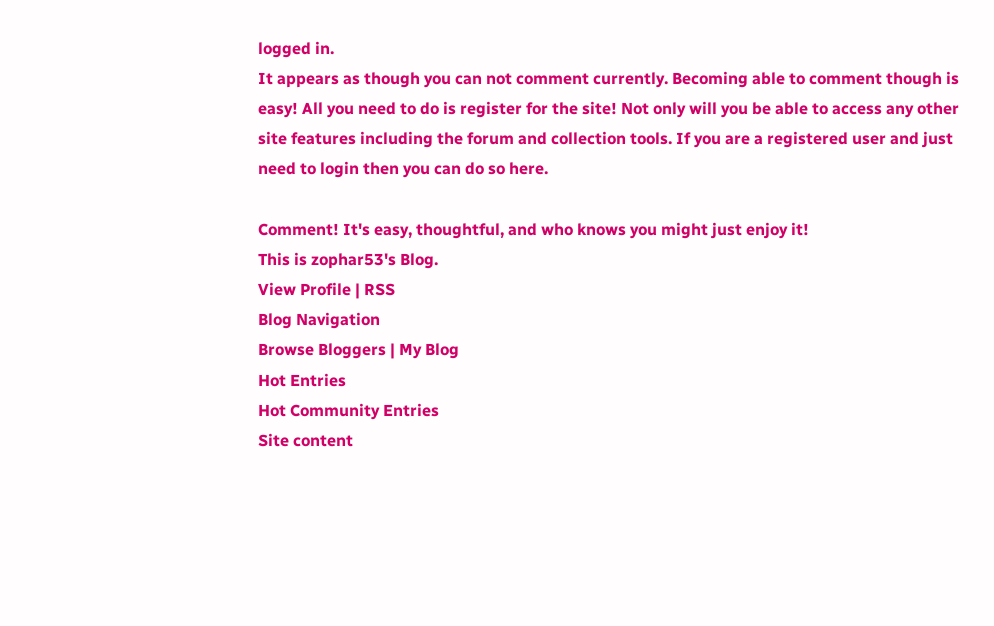logged in.
It appears as though you can not comment currently. Becoming able to comment though is easy! All you need to do is register for the site! Not only will you be able to access any other site features including the forum and collection tools. If you are a registered user and just need to login then you can do so here.

Comment! It's easy, thoughtful, and who knows you might just enjoy it!
This is zophar53's Blog.
View Profile | RSS
Blog Navigation
Browse Bloggers | My Blog
Hot Entries
Hot Community Entries
Site content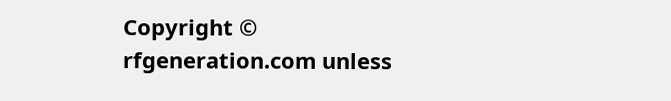Copyright © rfgeneration.com unless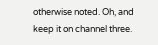otherwise noted. Oh, and keep it on channel three.